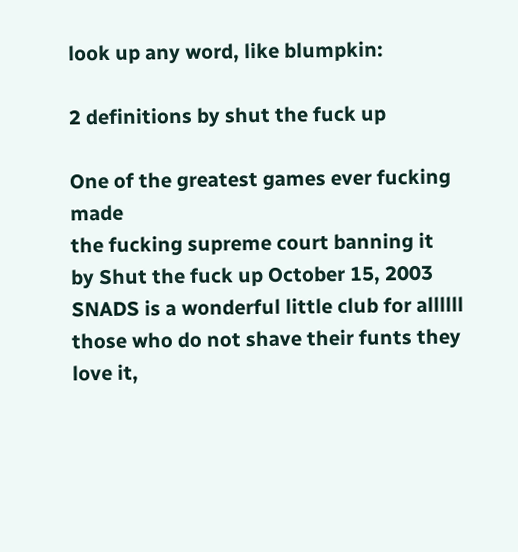look up any word, like blumpkin:

2 definitions by shut the fuck up

One of the greatest games ever fucking made
the fucking supreme court banning it
by Shut the fuck up October 15, 2003
SNADS is a wonderful little club for allllll those who do not shave their funts they love it,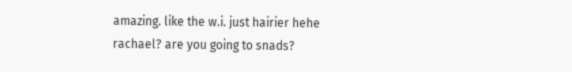amazing. like the w.i. just hairier hehe
rachael? are you going to snads?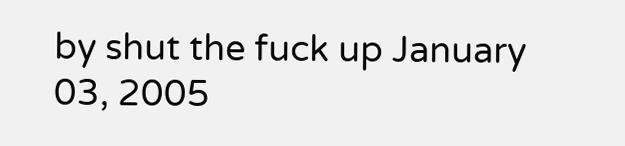by shut the fuck up January 03, 2005